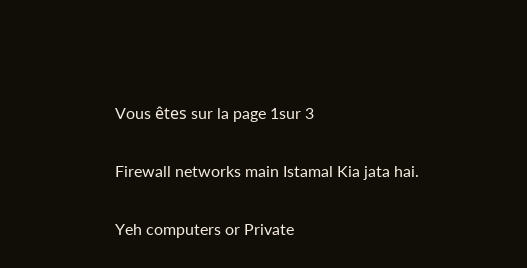Vous êtes sur la page 1sur 3

Firewall networks main Istamal Kia jata hai.

Yeh computers or Private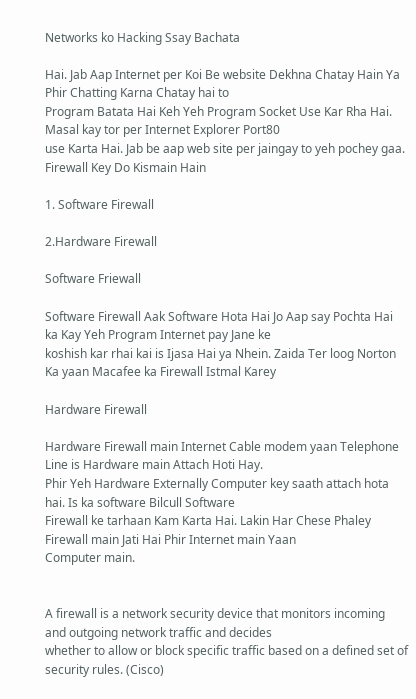Networks ko Hacking Ssay Bachata

Hai. Jab Aap Internet per Koi Be website Dekhna Chatay Hain Ya Phir Chatting Karna Chatay hai to
Program Batata Hai Keh Yeh Program Socket Use Kar Rha Hai. Masal kay tor per Internet Explorer Port80
use Karta Hai. Jab be aap web site per jaingay to yeh pochey gaa. Firewall Key Do Kismain Hain

1. Software Firewall

2.Hardware Firewall

Software Friewall

Software Firewall Aak Software Hota Hai Jo Aap say Pochta Hai ka Kay Yeh Program Internet pay Jane ke
koshish kar rhai kai is Ijasa Hai ya Nhein. Zaida Ter loog Norton Ka yaan Macafee ka Firewall Istmal Karey

Hardware Firewall

Hardware Firewall main Internet Cable modem yaan Telephone Line is Hardware main Attach Hoti Hay.
Phir Yeh Hardware Externally Computer key saath attach hota hai. Is ka software Bilcull Software
Firewall ke tarhaan Kam Karta Hai. Lakin Har Chese Phaley Firewall main Jati Hai Phir Internet main Yaan
Computer main.


A firewall is a network security device that monitors incoming and outgoing network traffic and decides
whether to allow or block specific traffic based on a defined set of security rules. (Cisco)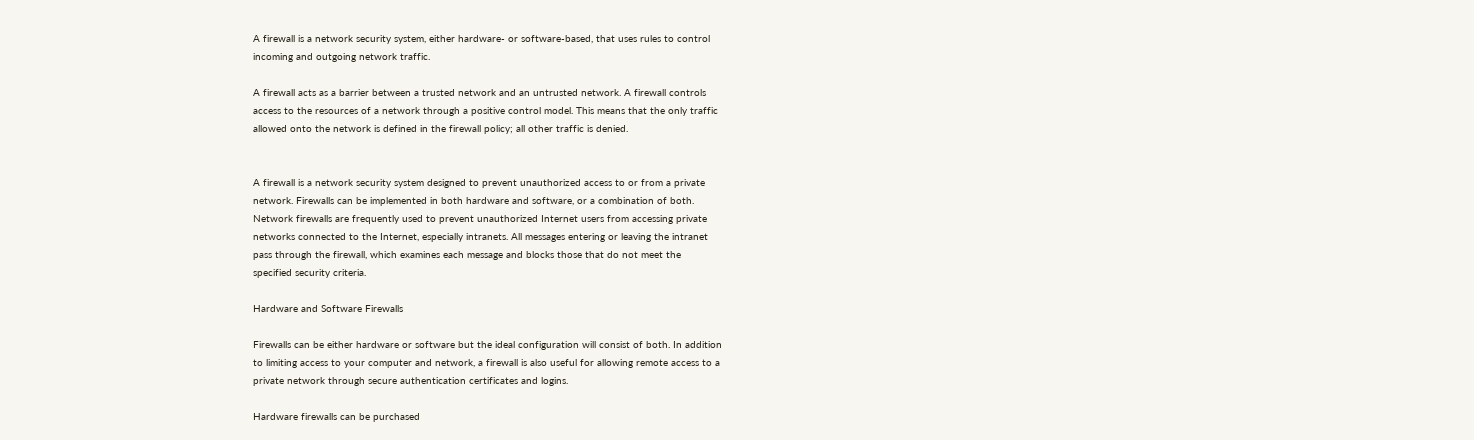A firewall is a network security system, either hardware- or software-based, that uses rules to control
incoming and outgoing network traffic.

A firewall acts as a barrier between a trusted network and an untrusted network. A firewall controls
access to the resources of a network through a positive control model. This means that the only traffic
allowed onto the network is defined in the firewall policy; all other traffic is denied.


A firewall is a network security system designed to prevent unauthorized access to or from a private
network. Firewalls can be implemented in both hardware and software, or a combination of both.
Network firewalls are frequently used to prevent unauthorized Internet users from accessing private
networks connected to the Internet, especially intranets. All messages entering or leaving the intranet
pass through the firewall, which examines each message and blocks those that do not meet the
specified security criteria.

Hardware and Software Firewalls

Firewalls can be either hardware or software but the ideal configuration will consist of both. In addition
to limiting access to your computer and network, a firewall is also useful for allowing remote access to a
private network through secure authentication certificates and logins.

Hardware firewalls can be purchased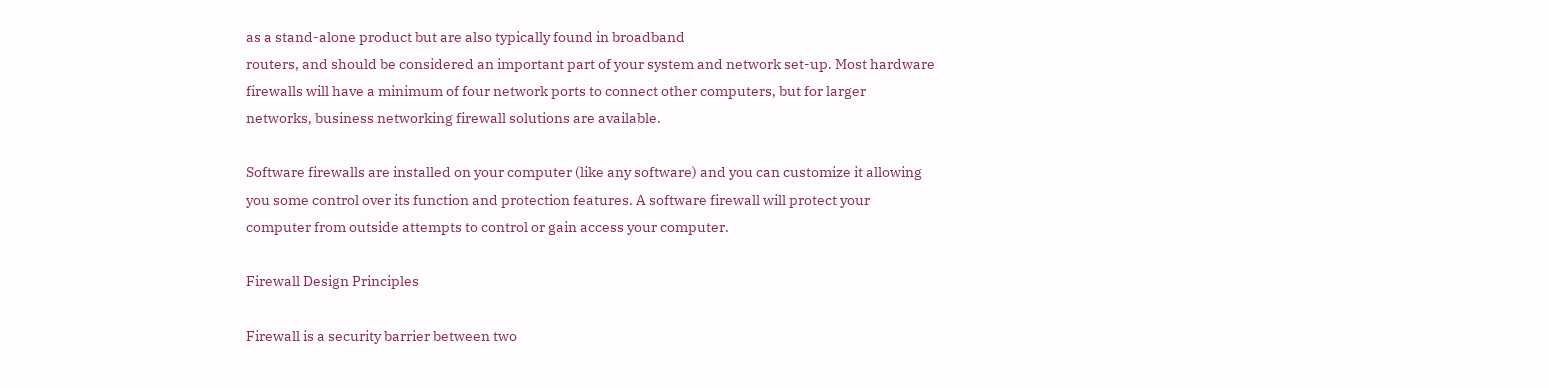as a stand-alone product but are also typically found in broadband
routers, and should be considered an important part of your system and network set-up. Most hardware
firewalls will have a minimum of four network ports to connect other computers, but for larger
networks, business networking firewall solutions are available.

Software firewalls are installed on your computer (like any software) and you can customize it allowing
you some control over its function and protection features. A software firewall will protect your
computer from outside attempts to control or gain access your computer.

Firewall Design Principles

Firewall is a security barrier between two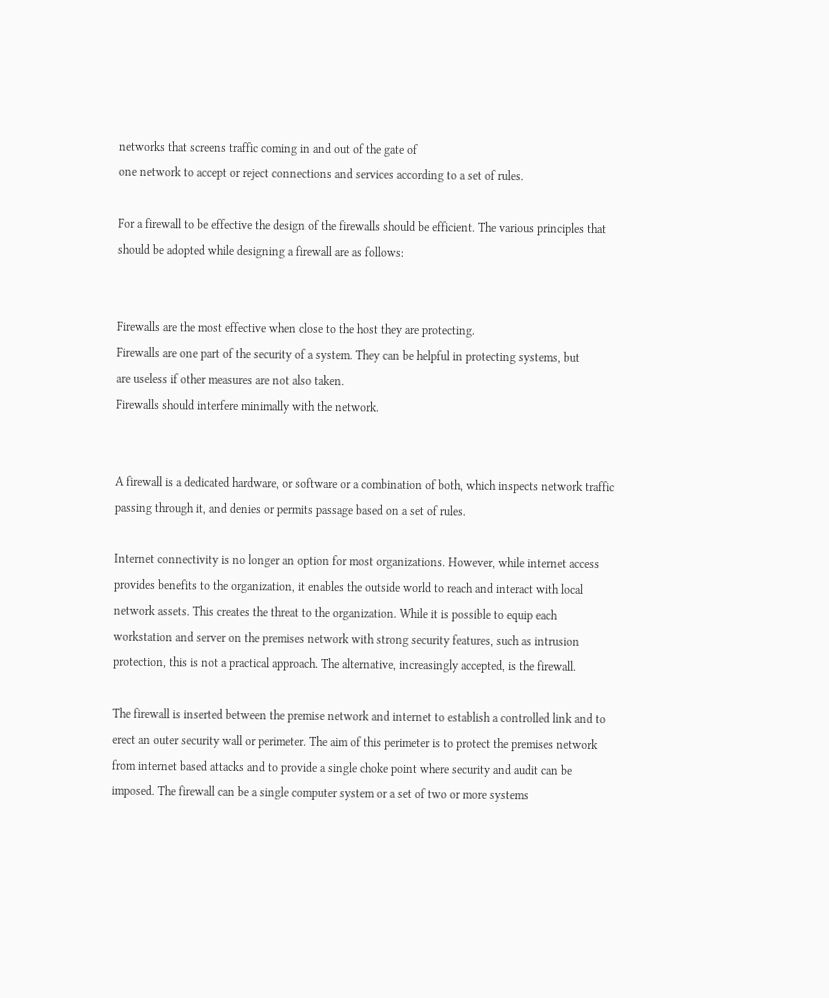networks that screens traffic coming in and out of the gate of
one network to accept or reject connections and services according to a set of rules.

For a firewall to be effective the design of the firewalls should be efficient. The various principles that
should be adopted while designing a firewall are as follows:


Firewalls are the most effective when close to the host they are protecting.
Firewalls are one part of the security of a system. They can be helpful in protecting systems, but
are useless if other measures are not also taken.
Firewalls should interfere minimally with the network.


A firewall is a dedicated hardware, or software or a combination of both, which inspects network traffic
passing through it, and denies or permits passage based on a set of rules.

Internet connectivity is no longer an option for most organizations. However, while internet access
provides benefits to the organization, it enables the outside world to reach and interact with local
network assets. This creates the threat to the organization. While it is possible to equip each
workstation and server on the premises network with strong security features, such as intrusion
protection, this is not a practical approach. The alternative, increasingly accepted, is the firewall.

The firewall is inserted between the premise network and internet to establish a controlled link and to
erect an outer security wall or perimeter. The aim of this perimeter is to protect the premises network
from internet based attacks and to provide a single choke point where security and audit can be
imposed. The firewall can be a single computer system or a set of two or more systems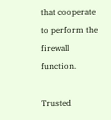that cooperate
to perform the firewall function.

Trusted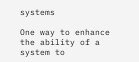systems

One way to enhance the ability of a system to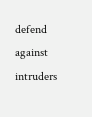defend against intruders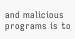and malicious programs is to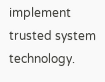implement trusted system technology.